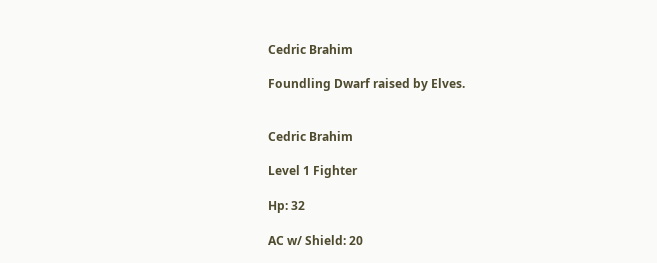Cedric Brahim

Foundling Dwarf raised by Elves.


Cedric Brahim

Level 1 Fighter

Hp: 32

AC w/ Shield: 20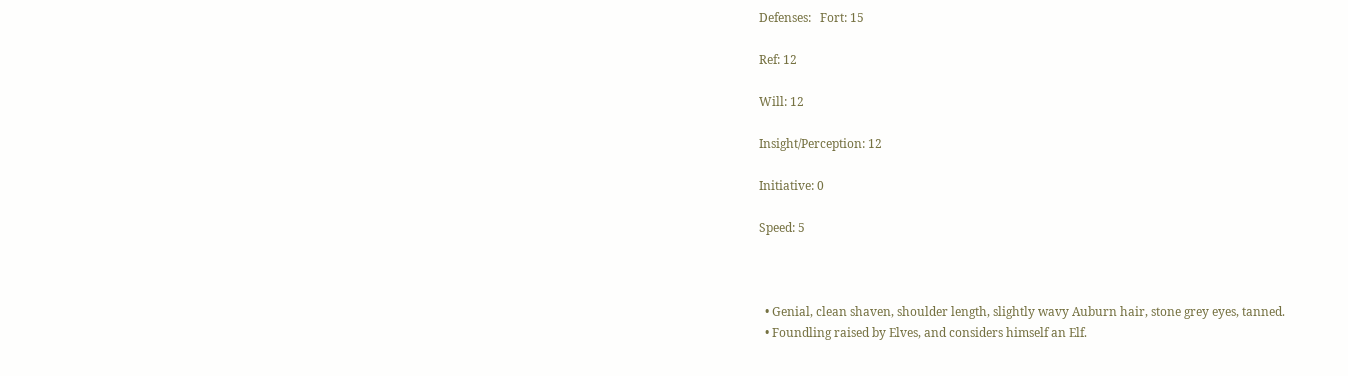Defenses:   Fort: 15

Ref: 12

Will: 12

Insight/Perception: 12

Initiative: 0

Speed: 5



  • Genial, clean shaven, shoulder length, slightly wavy Auburn hair, stone grey eyes, tanned.
  • Foundling raised by Elves, and considers himself an Elf.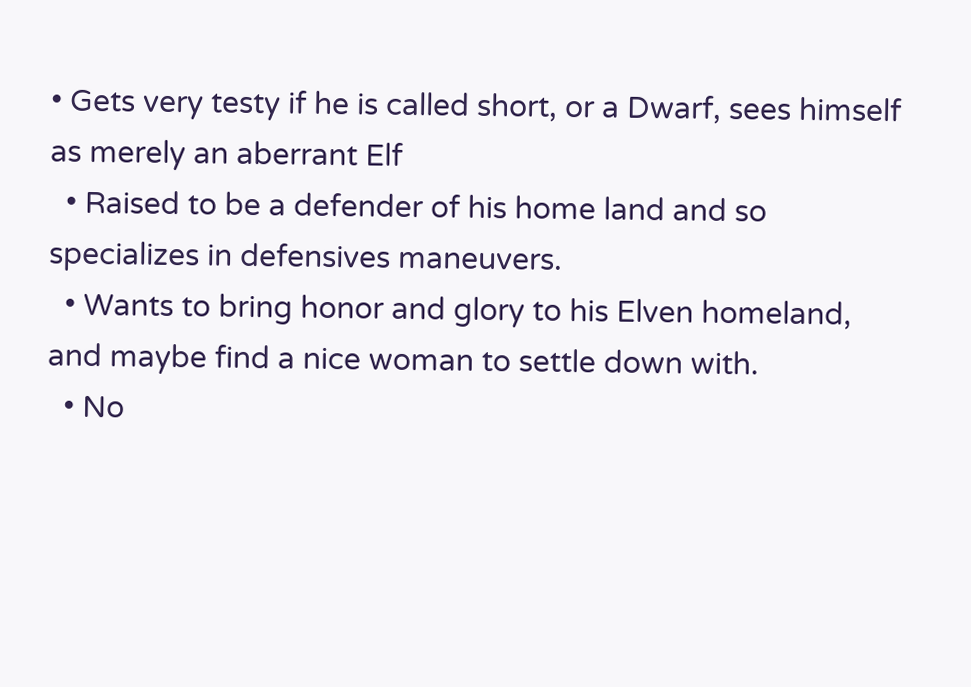• Gets very testy if he is called short, or a Dwarf, sees himself as merely an aberrant Elf
  • Raised to be a defender of his home land and so specializes in defensives maneuvers.
  • Wants to bring honor and glory to his Elven homeland, and maybe find a nice woman to settle down with.
  • No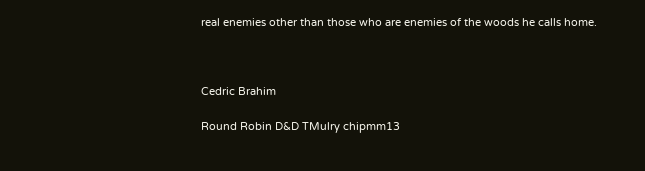real enemies other than those who are enemies of the woods he calls home.



Cedric Brahim

Round Robin D&D TMulry chipmm13